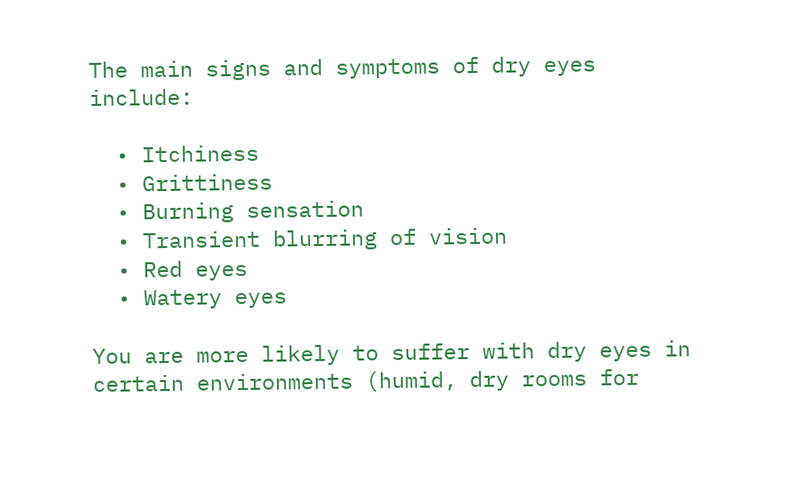The main signs and symptoms of dry eyes include:

  • Itchiness
  • Grittiness
  • Burning sensation
  • Transient blurring of vision
  • Red eyes
  • Watery eyes

You are more likely to suffer with dry eyes in certain environments (humid, dry rooms for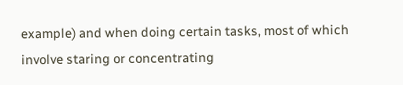example) and when doing certain tasks, most of which involve staring or concentrating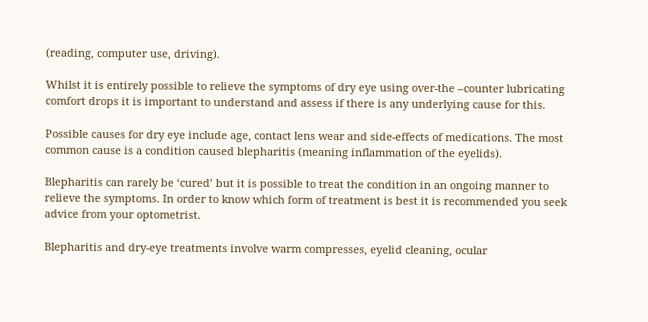(reading, computer use, driving).

Whilst it is entirely possible to relieve the symptoms of dry eye using over-the –counter lubricating comfort drops it is important to understand and assess if there is any underlying cause for this.

Possible causes for dry eye include age, contact lens wear and side-effects of medications. The most common cause is a condition caused blepharitis (meaning inflammation of the eyelids).

Blepharitis can rarely be ‘cured’ but it is possible to treat the condition in an ongoing manner to relieve the symptoms. In order to know which form of treatment is best it is recommended you seek advice from your optometrist.

Blepharitis and dry-eye treatments involve warm compresses, eyelid cleaning, ocular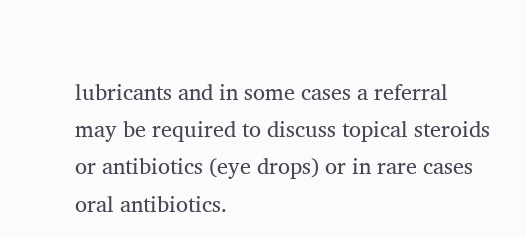lubricants and in some cases a referral may be required to discuss topical steroids or antibiotics (eye drops) or in rare cases oral antibiotics.